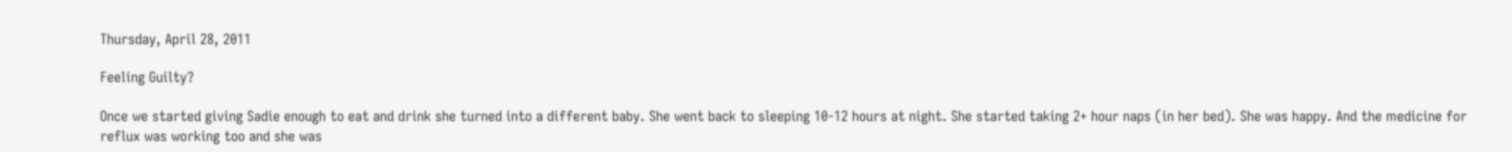Thursday, April 28, 2011

Feeling Guilty?

Once we started giving Sadie enough to eat and drink she turned into a different baby. She went back to sleeping 10-12 hours at night. She started taking 2+ hour naps (in her bed). She was happy. And the medicine for reflux was working too and she was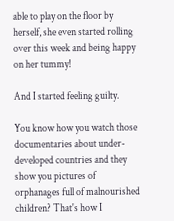able to play on the floor by herself, she even started rolling over this week and being happy on her tummy!

And I started feeling guilty.

You know how you watch those documentaries about under-developed countries and they show you pictures of orphanages full of malnourished children? That's how I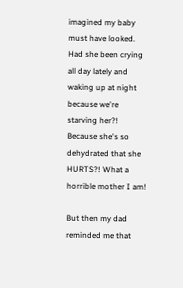imagined my baby must have looked. Had she been crying all day lately and waking up at night because we're starving her?! Because she's so dehydrated that she HURTS?! What a horrible mother I am!

But then my dad reminded me that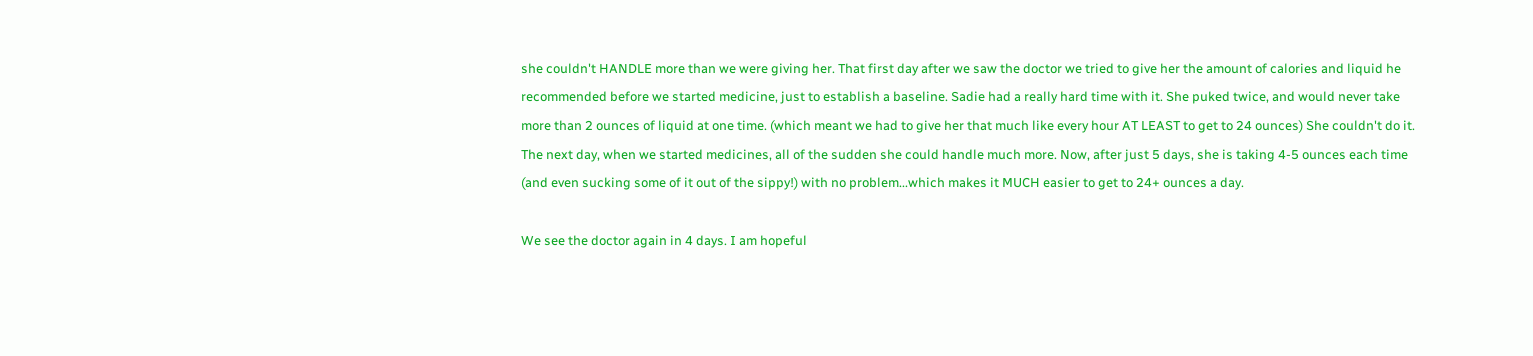she couldn't HANDLE more than we were giving her. That first day after we saw the doctor we tried to give her the amount of calories and liquid he recommended before we started medicine, just to establish a baseline. Sadie had a really hard time with it. She puked twice, and would never take more than 2 ounces of liquid at one time. (which meant we had to give her that much like every hour AT LEAST to get to 24 ounces) She couldn't do it. The next day, when we started medicines, all of the sudden she could handle much more. Now, after just 5 days, she is taking 4-5 ounces each time (and even sucking some of it out of the sippy!) with no problem...which makes it MUCH easier to get to 24+ ounces a day.

We see the doctor again in 4 days. I am hopeful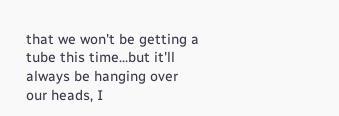that we won't be getting a tube this time...but it'll always be hanging over our heads, I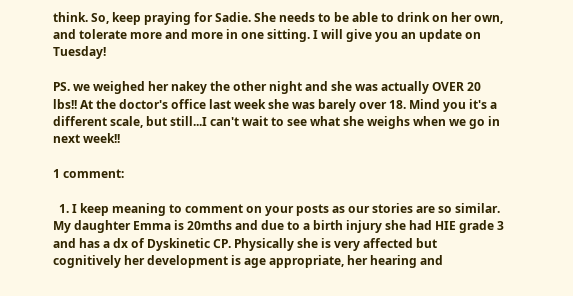think. So, keep praying for Sadie. She needs to be able to drink on her own, and tolerate more and more in one sitting. I will give you an update on Tuesday!

PS. we weighed her nakey the other night and she was actually OVER 20 lbs!! At the doctor's office last week she was barely over 18. Mind you it's a different scale, but still...I can't wait to see what she weighs when we go in next week!!

1 comment:

  1. I keep meaning to comment on your posts as our stories are so similar. My daughter Emma is 20mths and due to a birth injury she had HIE grade 3 and has a dx of Dyskinetic CP. Physically she is very affected but cognitively her development is age appropriate, her hearing and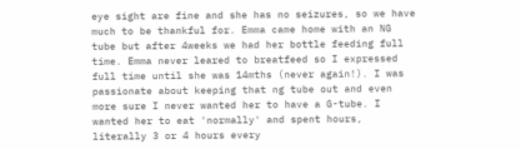eye sight are fine and she has no seizures, so we have much to be thankful for. Emma came home with an NG tube but after 4weeks we had her bottle feeding full time. Emma never leared to breatfeed so I expressed full time until she was 14mths (never again!). I was passionate about keeping that ng tube out and even more sure I never wanted her to have a G-tube. I wanted her to eat 'normally' and spent hours, literally 3 or 4 hours every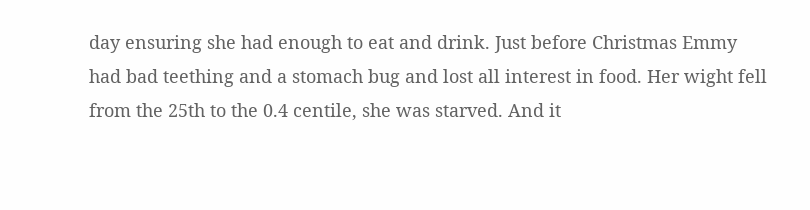day ensuring she had enough to eat and drink. Just before Christmas Emmy had bad teething and a stomach bug and lost all interest in food. Her wight fell from the 25th to the 0.4 centile, she was starved. And it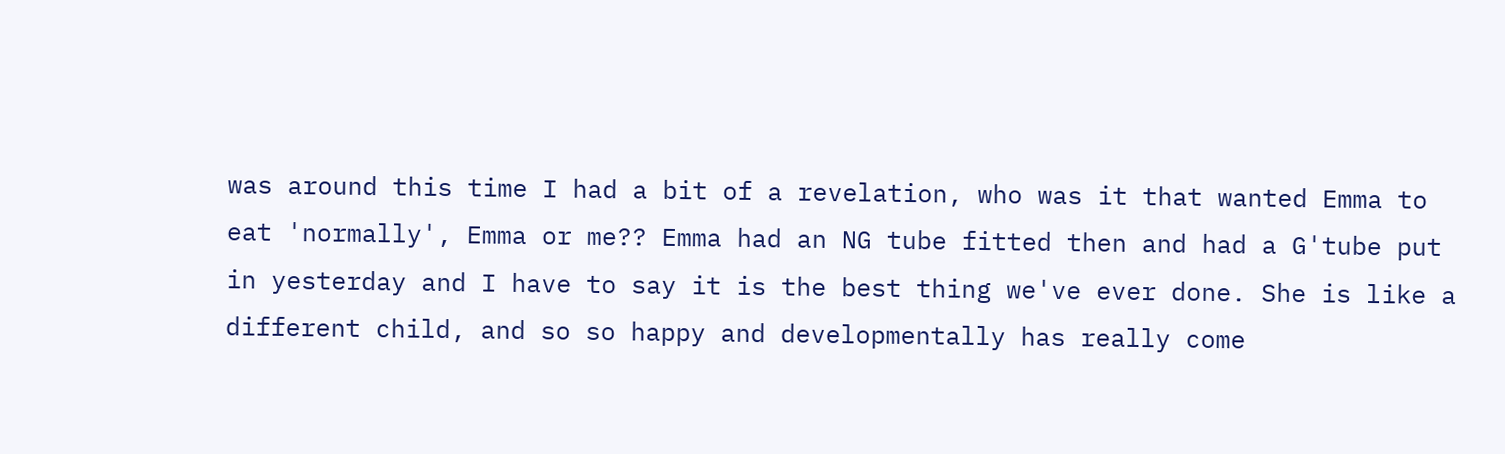was around this time I had a bit of a revelation, who was it that wanted Emma to eat 'normally', Emma or me?? Emma had an NG tube fitted then and had a G'tube put in yesterday and I have to say it is the best thing we've ever done. She is like a different child, and so so happy and developmentally has really come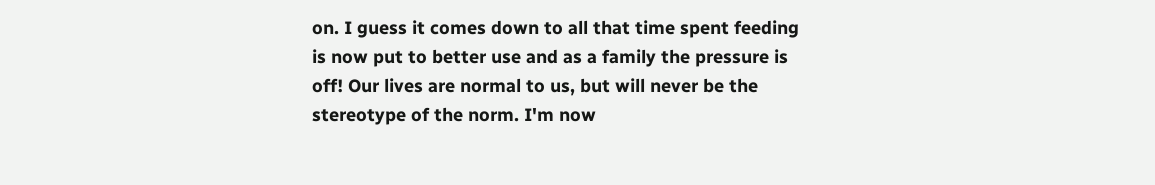on. I guess it comes down to all that time spent feeding is now put to better use and as a family the pressure is off! Our lives are normal to us, but will never be the stereotype of the norm. I'm now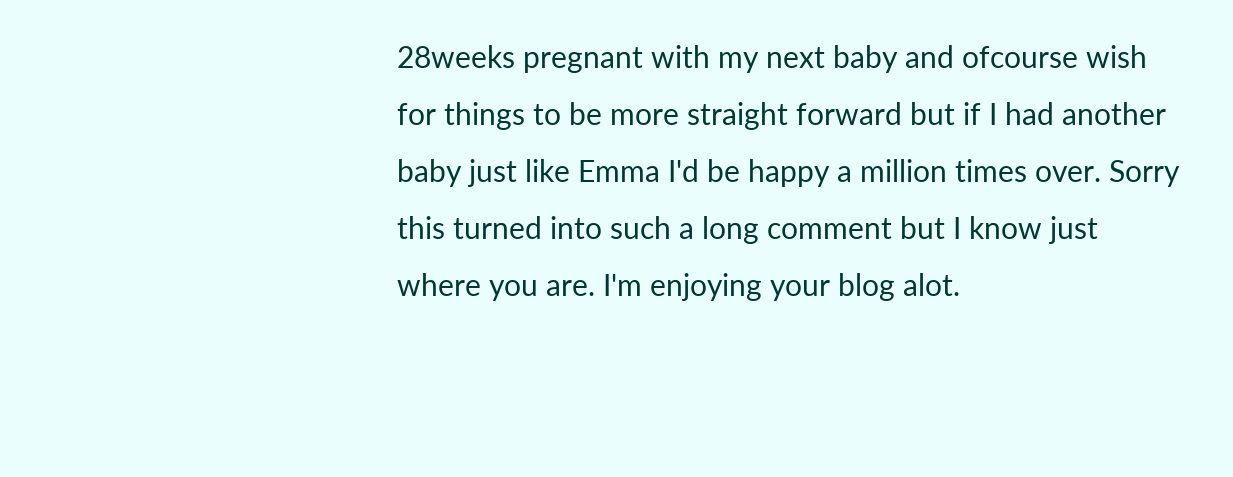28weeks pregnant with my next baby and ofcourse wish for things to be more straight forward but if I had another baby just like Emma I'd be happy a million times over. Sorry this turned into such a long comment but I know just where you are. I'm enjoying your blog alot.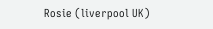Rosie (liverpool UK)